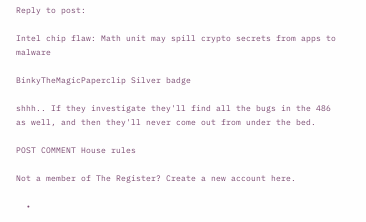Reply to post:

Intel chip flaw: Math unit may spill crypto secrets from apps to malware

BinkyTheMagicPaperclip Silver badge

shhh.. If they investigate they'll find all the bugs in the 486 as well, and then they'll never come out from under the bed.

POST COMMENT House rules

Not a member of The Register? Create a new account here.

  •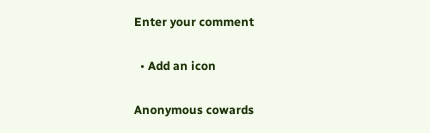Enter your comment

  • Add an icon

Anonymous cowards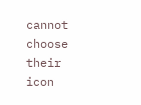cannot choose their icon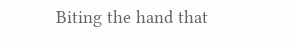Biting the hand that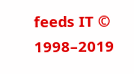feeds IT © 1998–2019